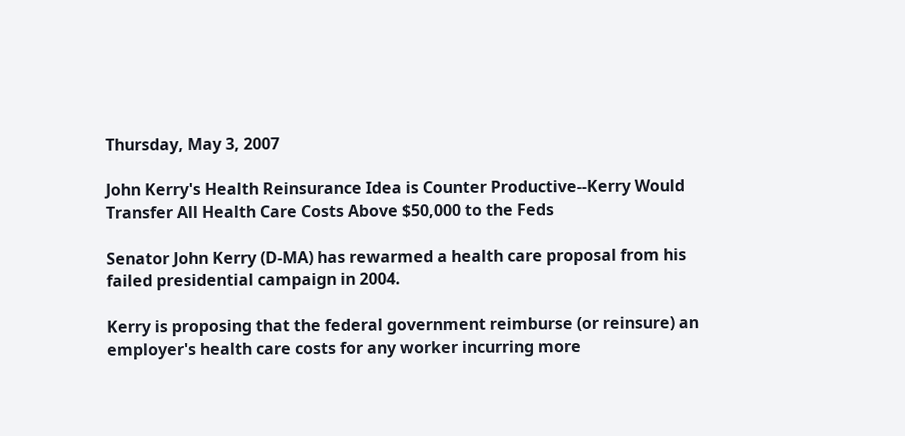Thursday, May 3, 2007

John Kerry's Health Reinsurance Idea is Counter Productive--Kerry Would Transfer All Health Care Costs Above $50,000 to the Feds

Senator John Kerry (D-MA) has rewarmed a health care proposal from his failed presidential campaign in 2004.

Kerry is proposing that the federal government reimburse (or reinsure) an employer's health care costs for any worker incurring more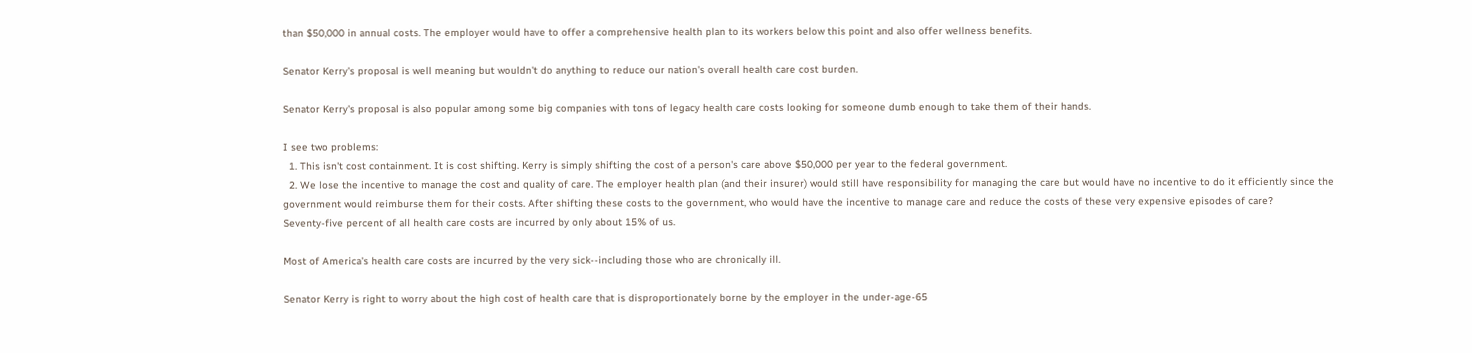than $50,000 in annual costs. The employer would have to offer a comprehensive health plan to its workers below this point and also offer wellness benefits.

Senator Kerry's proposal is well meaning but wouldn't do anything to reduce our nation's overall health care cost burden.

Senator Kerry's proposal is also popular among some big companies with tons of legacy health care costs looking for someone dumb enough to take them of their hands.

I see two problems:
  1. This isn't cost containment. It is cost shifting. Kerry is simply shifting the cost of a person's care above $50,000 per year to the federal government.
  2. We lose the incentive to manage the cost and quality of care. The employer health plan (and their insurer) would still have responsibility for managing the care but would have no incentive to do it efficiently since the government would reimburse them for their costs. After shifting these costs to the government, who would have the incentive to manage care and reduce the costs of these very expensive episodes of care?
Seventy-five percent of all health care costs are incurred by only about 15% of us.

Most of America's health care costs are incurred by the very sick--including those who are chronically ill.

Senator Kerry is right to worry about the high cost of health care that is disproportionately borne by the employer in the under-age-65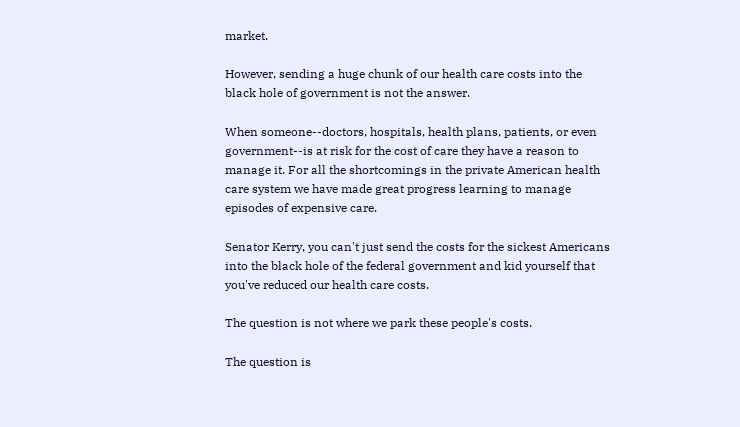market.

However, sending a huge chunk of our health care costs into the black hole of government is not the answer.

When someone--doctors, hospitals, health plans, patients, or even government--is at risk for the cost of care they have a reason to manage it. For all the shortcomings in the private American health care system we have made great progress learning to manage episodes of expensive care.

Senator Kerry, you can't just send the costs for the sickest Americans into the black hole of the federal government and kid yourself that you've reduced our health care costs.

The question is not where we park these people's costs.

The question is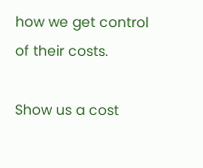how we get control of their costs.

Show us a cost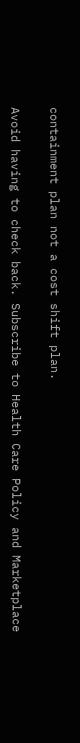containment plan not a cost shift plan.


Avoid having to check back. Subscribe to Health Care Policy and Marketplace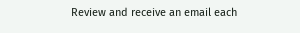Review and receive an email each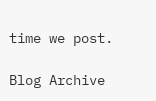time we post.

Blog Archive